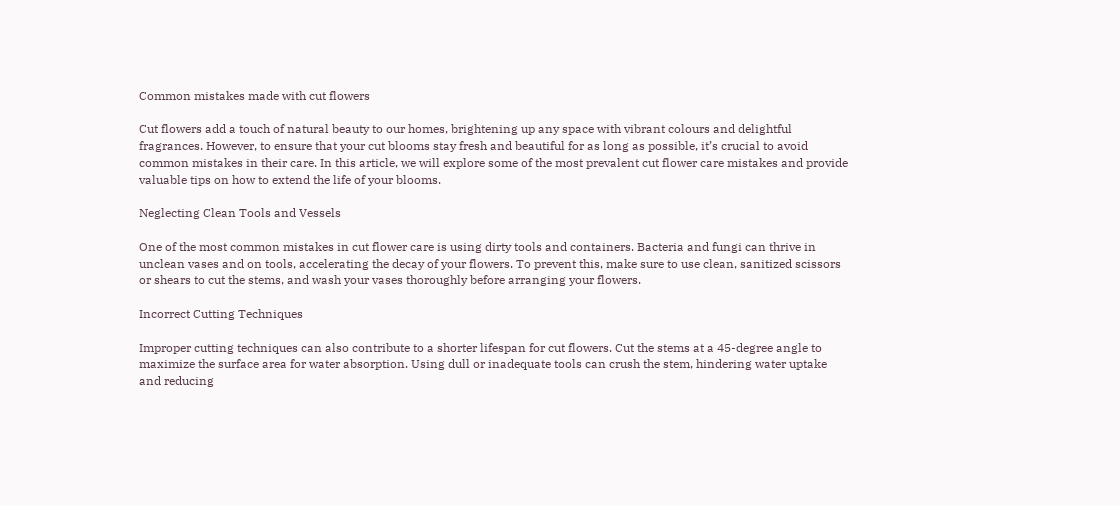Common mistakes made with cut flowers

Cut flowers add a touch of natural beauty to our homes, brightening up any space with vibrant colours and delightful fragrances. However, to ensure that your cut blooms stay fresh and beautiful for as long as possible, it’s crucial to avoid common mistakes in their care. In this article, we will explore some of the most prevalent cut flower care mistakes and provide valuable tips on how to extend the life of your blooms.

Neglecting Clean Tools and Vessels

One of the most common mistakes in cut flower care is using dirty tools and containers. Bacteria and fungi can thrive in unclean vases and on tools, accelerating the decay of your flowers. To prevent this, make sure to use clean, sanitized scissors or shears to cut the stems, and wash your vases thoroughly before arranging your flowers.

Incorrect Cutting Techniques

Improper cutting techniques can also contribute to a shorter lifespan for cut flowers. Cut the stems at a 45-degree angle to maximize the surface area for water absorption. Using dull or inadequate tools can crush the stem, hindering water uptake and reducing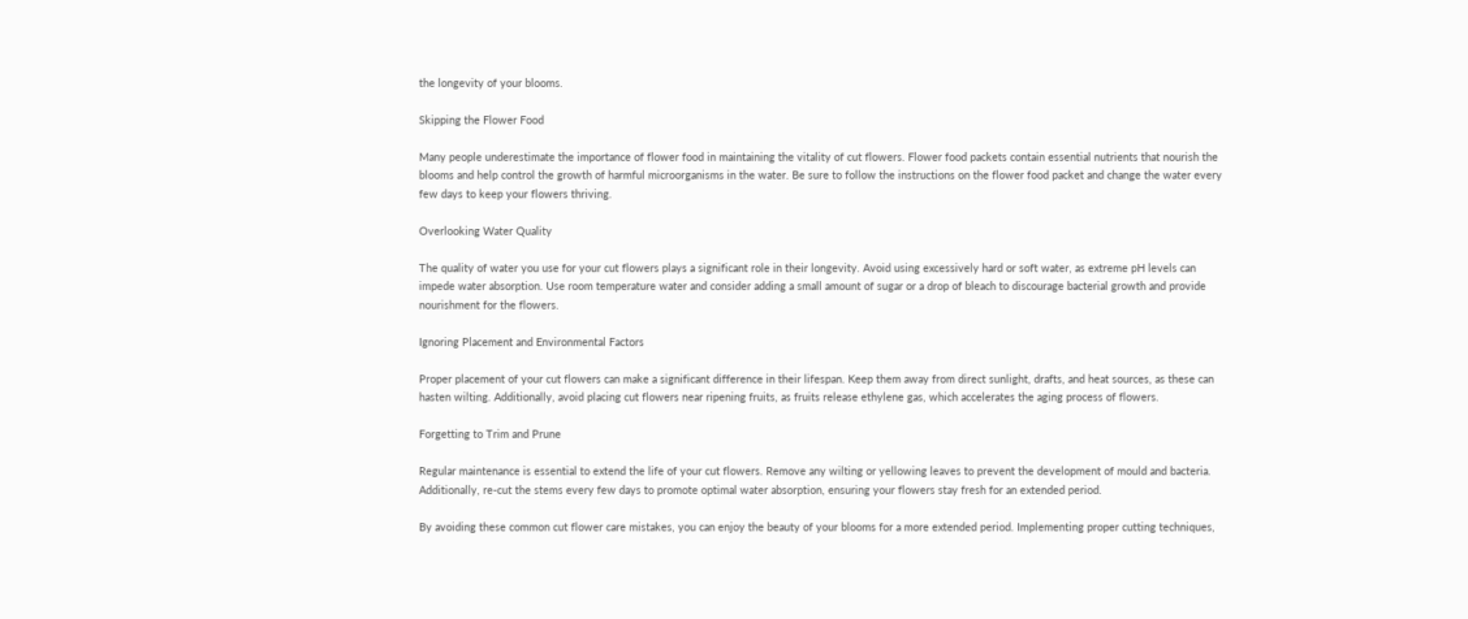the longevity of your blooms.

Skipping the Flower Food

Many people underestimate the importance of flower food in maintaining the vitality of cut flowers. Flower food packets contain essential nutrients that nourish the blooms and help control the growth of harmful microorganisms in the water. Be sure to follow the instructions on the flower food packet and change the water every few days to keep your flowers thriving.

Overlooking Water Quality

The quality of water you use for your cut flowers plays a significant role in their longevity. Avoid using excessively hard or soft water, as extreme pH levels can impede water absorption. Use room temperature water and consider adding a small amount of sugar or a drop of bleach to discourage bacterial growth and provide nourishment for the flowers.

Ignoring Placement and Environmental Factors

Proper placement of your cut flowers can make a significant difference in their lifespan. Keep them away from direct sunlight, drafts, and heat sources, as these can hasten wilting. Additionally, avoid placing cut flowers near ripening fruits, as fruits release ethylene gas, which accelerates the aging process of flowers.

Forgetting to Trim and Prune

Regular maintenance is essential to extend the life of your cut flowers. Remove any wilting or yellowing leaves to prevent the development of mould and bacteria. Additionally, re-cut the stems every few days to promote optimal water absorption, ensuring your flowers stay fresh for an extended period.

By avoiding these common cut flower care mistakes, you can enjoy the beauty of your blooms for a more extended period. Implementing proper cutting techniques,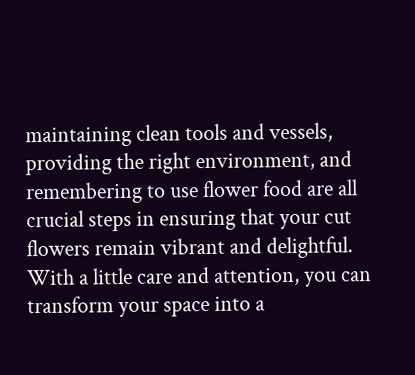maintaining clean tools and vessels, providing the right environment, and remembering to use flower food are all crucial steps in ensuring that your cut flowers remain vibrant and delightful. With a little care and attention, you can transform your space into a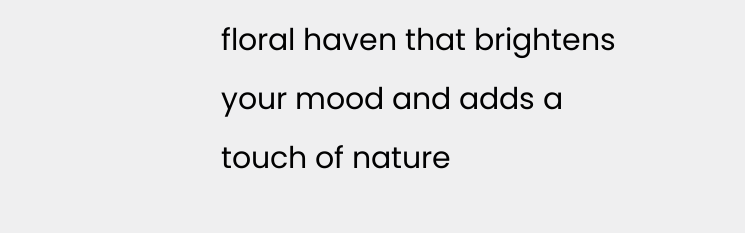floral haven that brightens your mood and adds a touch of nature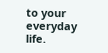to your everyday life.